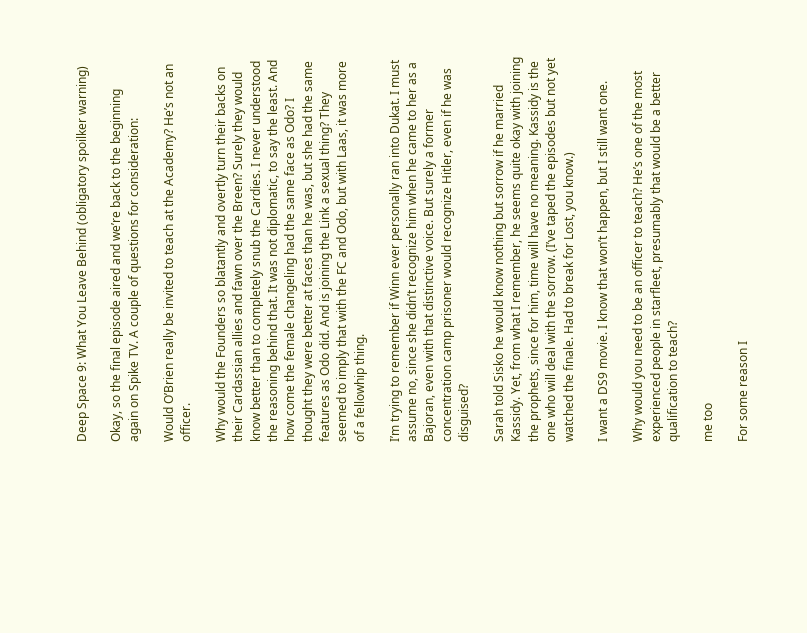Deep Space 9: What You Leave Behind (obligatory spoilker warning)

Okay, so the final episode aired and we’re back to the beginning again on Spike TV. A couple of questions for consideration:

Would O’Brien really be invited to teach at the Academy? He’s not an officer.

Why would the Founders so blatantly and overtly turn their backs on their Cardassian allies and fawn over the Breen? Surely they would know better than to completely snub the Cardies. I never understood the reasoning behind that. It was not diplomatic, to say the least. And how come the female changeling had the same face as Odo? I thought they were better at faces than he was, but she had the same features as Odo did. And is joining the Link a sexual thing? They seemed to imply that with the FC and Odo, but with Laas, it was more of a fellowhip thing.

I’m trying to remember if Winn ever personally ran into Dukat. I must assume no, since she didn’t recognize him when he came to her as a Bajoran, even with that distinctive voice. But surely a former concentration camp prisoner would recognize Hitler, even if he was disguised?

Sarah told Sisko he would know nothing but sorrow if he married Kassidy. Yet, from what I remember, he seems quite okay with joining the prophets, since for him, time will have no meaning. Kassidy is the one who will deal with the sorrow. (I’ve taped the episodes but not yet watched the finale. Had to break for Lost, you know.)

I want a DS9 movie. I know that won’t happen, but I still want one.

Why would you need to be an officer to teach? He’s one of the most experienced people in starfleet, presumably that would be a better qualification to teach?

me too

For some reason I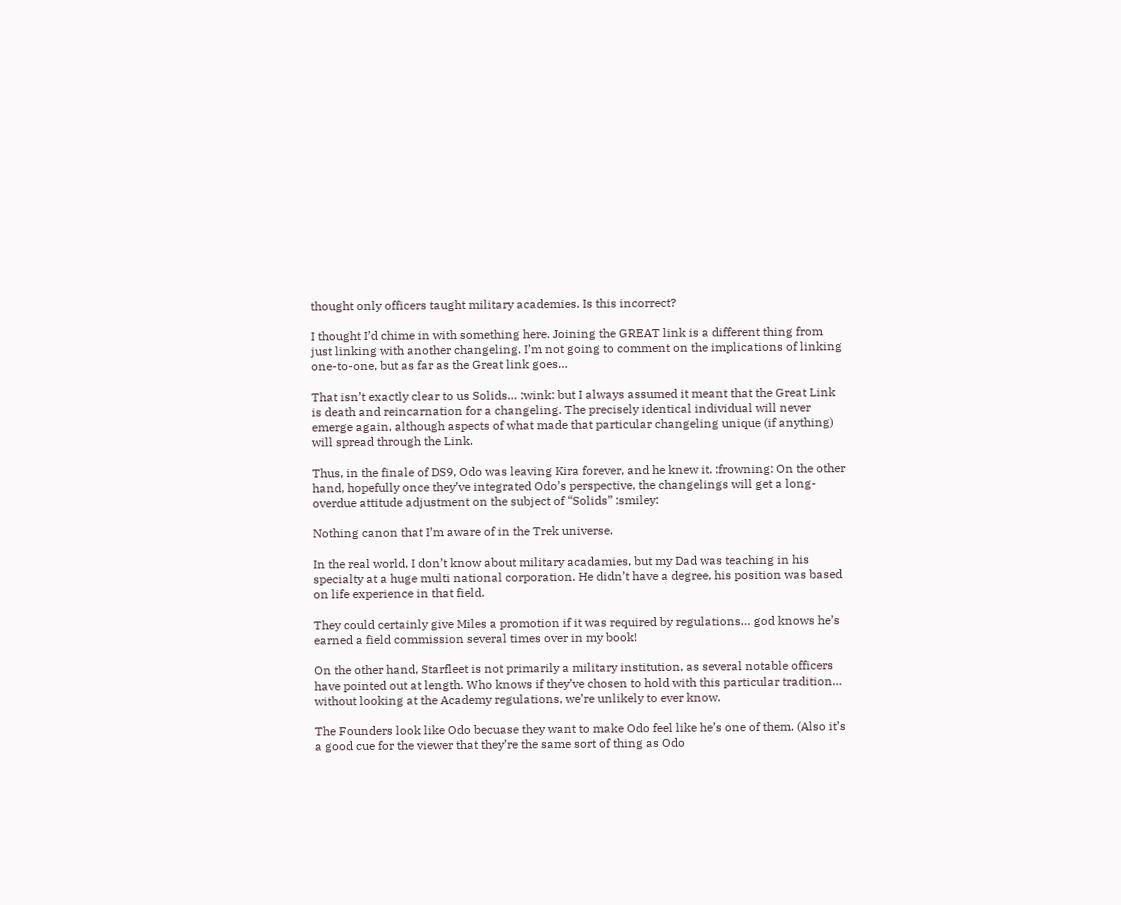thought only officers taught military academies. Is this incorrect?

I thought I’d chime in with something here. Joining the GREAT link is a different thing from just linking with another changeling. I’m not going to comment on the implications of linking one-to-one, but as far as the Great link goes…

That isn’t exactly clear to us Solids… :wink: but I always assumed it meant that the Great Link is death and reincarnation for a changeling. The precisely identical individual will never emerge again, although aspects of what made that particular changeling unique (if anything) will spread through the Link.

Thus, in the finale of DS9, Odo was leaving Kira forever, and he knew it. :frowning: On the other hand, hopefully once they’ve integrated Odo’s perspective, the changelings will get a long-overdue attitude adjustment on the subject of “Solids” :smiley:

Nothing canon that I’m aware of in the Trek universe.

In the real world, I don’t know about military acadamies, but my Dad was teaching in his specialty at a huge multi national corporation. He didn’t have a degree, his position was based on life experience in that field.

They could certainly give Miles a promotion if it was required by regulations… god knows he’s earned a field commission several times over in my book!

On the other hand, Starfleet is not primarily a military institution, as several notable officers have pointed out at length. Who knows if they’ve chosen to hold with this particular tradition… without looking at the Academy regulations, we’re unlikely to ever know.

The Founders look like Odo becuase they want to make Odo feel like he’s one of them. (Also it’s a good cue for the viewer that they’re the same sort of thing as Odo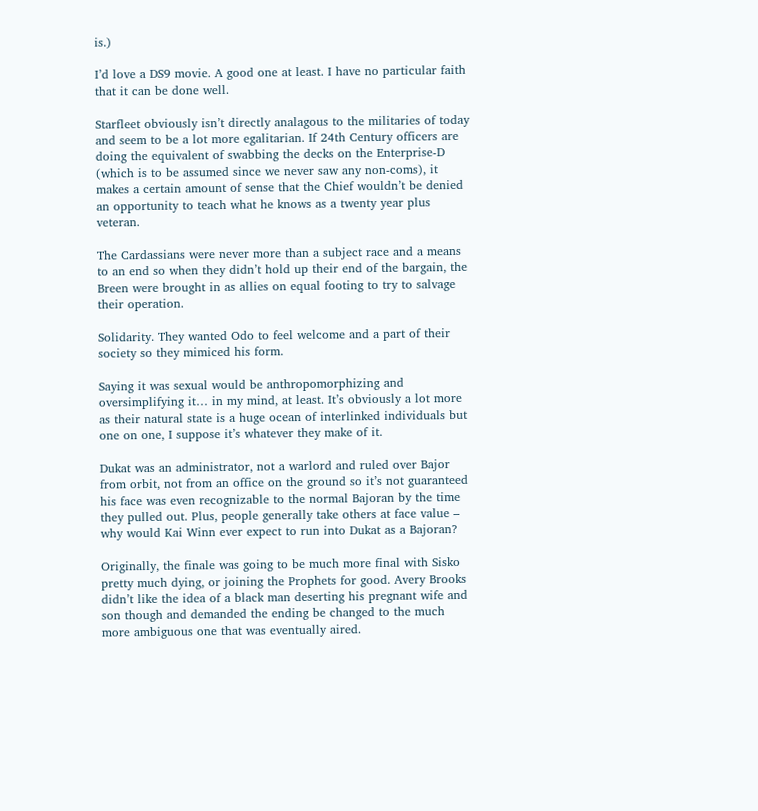is.)

I’d love a DS9 movie. A good one at least. I have no particular faith that it can be done well.

Starfleet obviously isn’t directly analagous to the militaries of today and seem to be a lot more egalitarian. If 24th Century officers are doing the equivalent of swabbing the decks on the Enterprise-D (which is to be assumed since we never saw any non-coms), it makes a certain amount of sense that the Chief wouldn’t be denied an opportunity to teach what he knows as a twenty year plus veteran.

The Cardassians were never more than a subject race and a means to an end so when they didn’t hold up their end of the bargain, the Breen were brought in as allies on equal footing to try to salvage their operation.

Solidarity. They wanted Odo to feel welcome and a part of their society so they mimiced his form.

Saying it was sexual would be anthropomorphizing and oversimplifying it… in my mind, at least. It’s obviously a lot more as their natural state is a huge ocean of interlinked individuals but one on one, I suppose it’s whatever they make of it.

Dukat was an administrator, not a warlord and ruled over Bajor from orbit, not from an office on the ground so it’s not guaranteed his face was even recognizable to the normal Bajoran by the time they pulled out. Plus, people generally take others at face value – why would Kai Winn ever expect to run into Dukat as a Bajoran?

Originally, the finale was going to be much more final with Sisko pretty much dying, or joining the Prophets for good. Avery Brooks didn’t like the idea of a black man deserting his pregnant wife and son though and demanded the ending be changed to the much more ambiguous one that was eventually aired.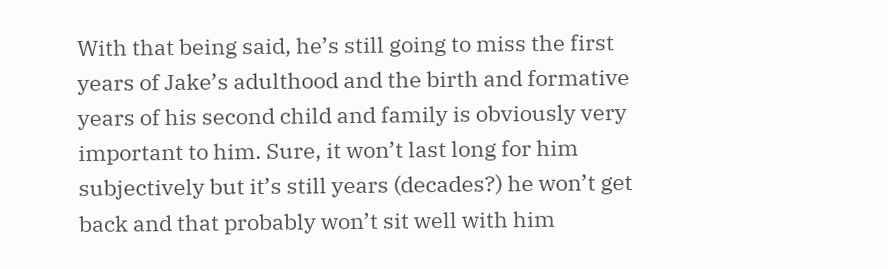With that being said, he’s still going to miss the first years of Jake’s adulthood and the birth and formative years of his second child and family is obviously very important to him. Sure, it won’t last long for him subjectively but it’s still years (decades?) he won’t get back and that probably won’t sit well with him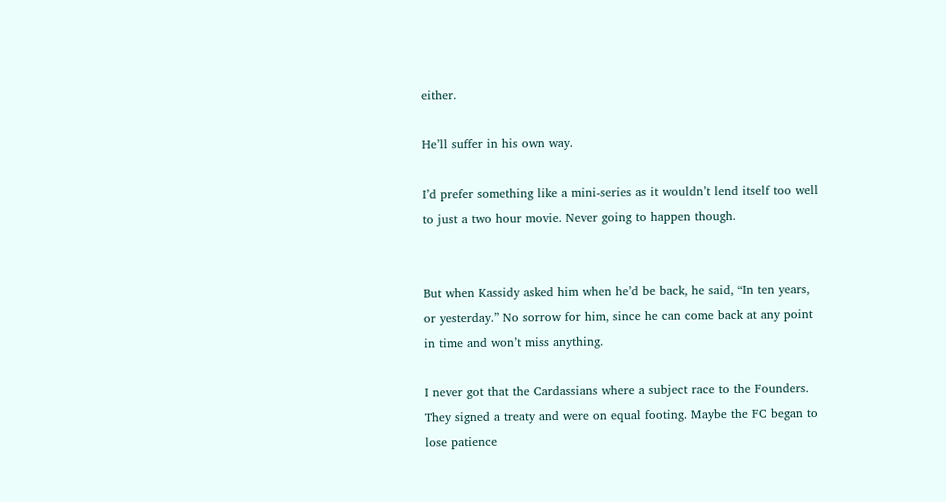either.

He’ll suffer in his own way.

I’d prefer something like a mini-series as it wouldn’t lend itself too well to just a two hour movie. Never going to happen though.


But when Kassidy asked him when he’d be back, he said, “In ten years, or yesterday.” No sorrow for him, since he can come back at any point in time and won’t miss anything.

I never got that the Cardassians where a subject race to the Founders. They signed a treaty and were on equal footing. Maybe the FC began to lose patience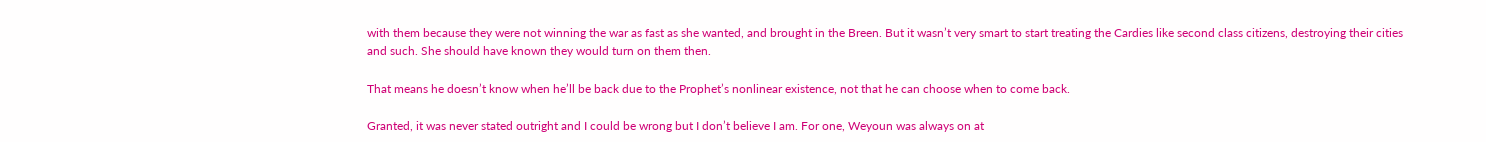with them because they were not winning the war as fast as she wanted, and brought in the Breen. But it wasn’t very smart to start treating the Cardies like second class citizens, destroying their cities and such. She should have known they would turn on them then.

That means he doesn’t know when he’ll be back due to the Prophet’s nonlinear existence, not that he can choose when to come back.

Granted, it was never stated outright and I could be wrong but I don’t believe I am. For one, Weyoun was always on at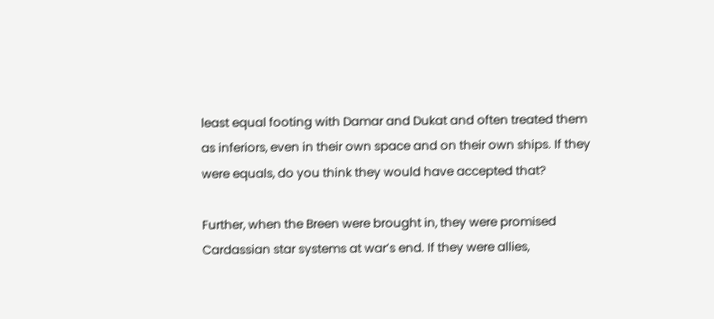least equal footing with Damar and Dukat and often treated them as inferiors, even in their own space and on their own ships. If they were equals, do you think they would have accepted that?

Further, when the Breen were brought in, they were promised Cardassian star systems at war’s end. If they were allies,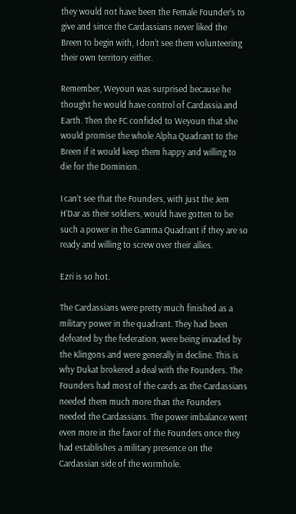they would not have been the Female Founder’s to give and since the Cardassians never liked the Breen to begin with, I don’t see them volunteering their own territory either.

Remember, Weyoun was surprised because he thought he would have control of Cardassia and Earth. Then the FC confided to Weyoun that she would promise the whole Alpha Quadrant to the Breen if it would keep them happy and willing to die for the Dominion.

I can’t see that the Founders, with just the Jem H’Dar as their soldiers, would have gotten to be such a power in the Gamma Quadrant if they are so ready and willing to screw over their allies.

Ezri is so hot.

The Cardassians were pretty much finished as a military power in the quadrant. They had been defeated by the federation, were being invaded by the Klingons and were generally in decline. This is why Dukat brokered a deal with the Founders. The Founders had most of the cards as the Cardassians needed them much more than the Founders needed the Cardassians. The power imbalance went even more in the favor of the Founders once they had establishes a military presence on the Cardassian side of the wormhole.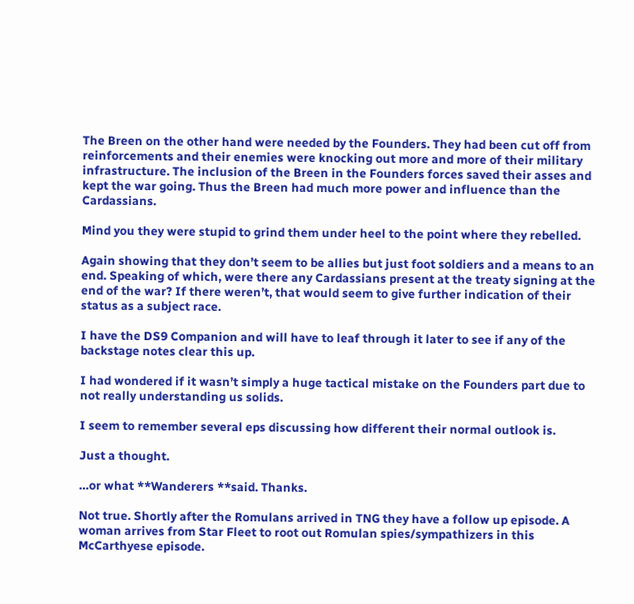The Breen on the other hand were needed by the Founders. They had been cut off from reinforcements and their enemies were knocking out more and more of their military infrastructure. The inclusion of the Breen in the Founders forces saved their asses and kept the war going. Thus the Breen had much more power and influence than the Cardassians.

Mind you they were stupid to grind them under heel to the point where they rebelled.

Again showing that they don’t seem to be allies but just foot soldiers and a means to an end. Speaking of which, were there any Cardassians present at the treaty signing at the end of the war? If there weren’t, that would seem to give further indication of their status as a subject race.

I have the DS9 Companion and will have to leaf through it later to see if any of the backstage notes clear this up.

I had wondered if it wasn’t simply a huge tactical mistake on the Founders part due to not really understanding us solids.

I seem to remember several eps discussing how different their normal outlook is.

Just a thought.

…or what **Wanderers **said. Thanks.

Not true. Shortly after the Romulans arrived in TNG they have a follow up episode. A woman arrives from Star Fleet to root out Romulan spies/sympathizers in this McCarthyese episode.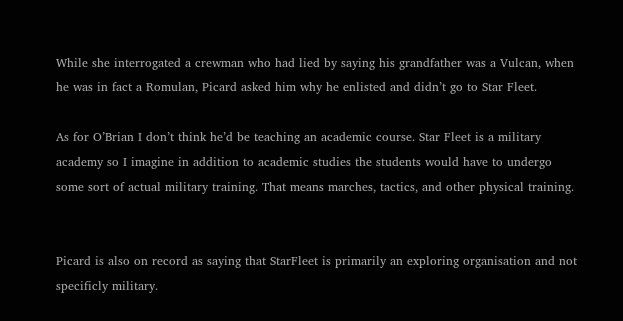While she interrogated a crewman who had lied by saying his grandfather was a Vulcan, when he was in fact a Romulan, Picard asked him why he enlisted and didn’t go to Star Fleet.

As for O’Brian I don’t think he’d be teaching an academic course. Star Fleet is a military academy so I imagine in addition to academic studies the students would have to undergo some sort of actual military training. That means marches, tactics, and other physical training.


Picard is also on record as saying that StarFleet is primarily an exploring organisation and not specificly military.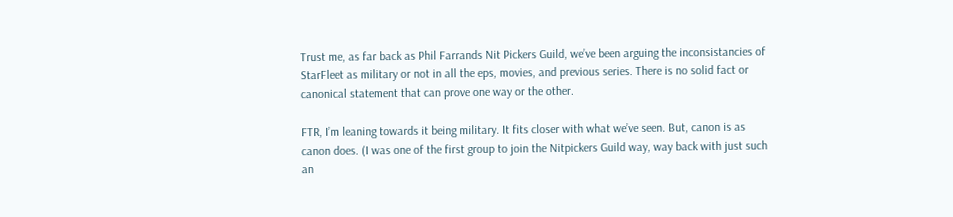Trust me, as far back as Phil Farrands Nit Pickers Guild, we’ve been arguing the inconsistancies of StarFleet as military or not in all the eps, movies, and previous series. There is no solid fact or canonical statement that can prove one way or the other.

FTR, I’m leaning towards it being military. It fits closer with what we’ve seen. But, canon is as canon does. (I was one of the first group to join the Nitpickers Guild way, way back with just such an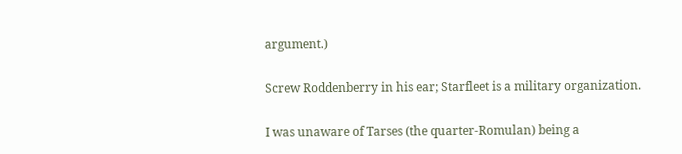argument.)

Screw Roddenberry in his ear; Starfleet is a military organization.

I was unaware of Tarses (the quarter-Romulan) being a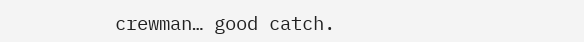crewman… good catch.